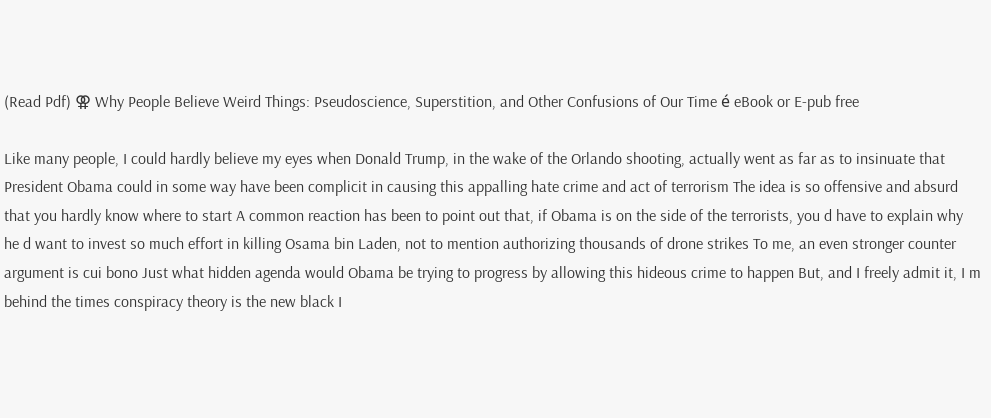(Read Pdf) ⚢ Why People Believe Weird Things: Pseudoscience, Superstition, and Other Confusions of Our Time é eBook or E-pub free

Like many people, I could hardly believe my eyes when Donald Trump, in the wake of the Orlando shooting, actually went as far as to insinuate that President Obama could in some way have been complicit in causing this appalling hate crime and act of terrorism The idea is so offensive and absurd that you hardly know where to start A common reaction has been to point out that, if Obama is on the side of the terrorists, you d have to explain why he d want to invest so much effort in killing Osama bin Laden, not to mention authorizing thousands of drone strikes To me, an even stronger counter argument is cui bono Just what hidden agenda would Obama be trying to progress by allowing this hideous crime to happen But, and I freely admit it, I m behind the times conspiracy theory is the new black I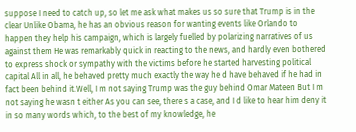suppose I need to catch up, so let me ask what makes us so sure that Trump is in the clear Unlike Obama, he has an obvious reason for wanting events like Orlando to happen they help his campaign, which is largely fuelled by polarizing narratives of us against them He was remarkably quick in reacting to the news, and hardly even bothered to express shock or sympathy with the victims before he started harvesting political capital All in all, he behaved pretty much exactly the way he d have behaved if he had in fact been behind it.Well, I m not saying Trump was the guy behind Omar Mateen But I m not saying he wasn t either As you can see, there s a case, and I d like to hear him deny it in so many words which, to the best of my knowledge, he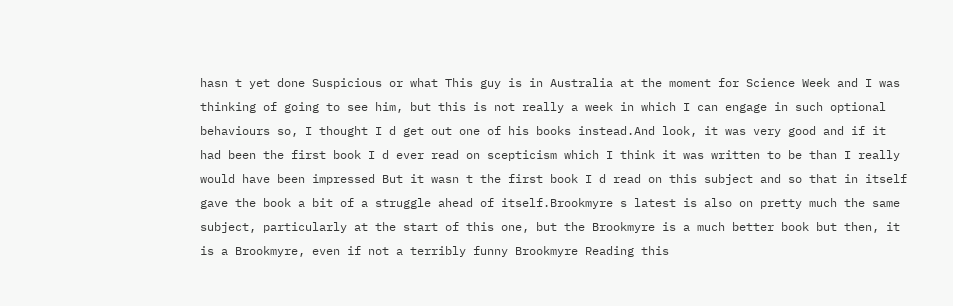hasn t yet done Suspicious or what This guy is in Australia at the moment for Science Week and I was thinking of going to see him, but this is not really a week in which I can engage in such optional behaviours so, I thought I d get out one of his books instead.And look, it was very good and if it had been the first book I d ever read on scepticism which I think it was written to be than I really would have been impressed But it wasn t the first book I d read on this subject and so that in itself gave the book a bit of a struggle ahead of itself.Brookmyre s latest is also on pretty much the same subject, particularly at the start of this one, but the Brookmyre is a much better book but then, it is a Brookmyre, even if not a terribly funny Brookmyre Reading this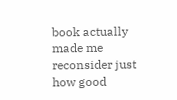book actually made me reconsider just how good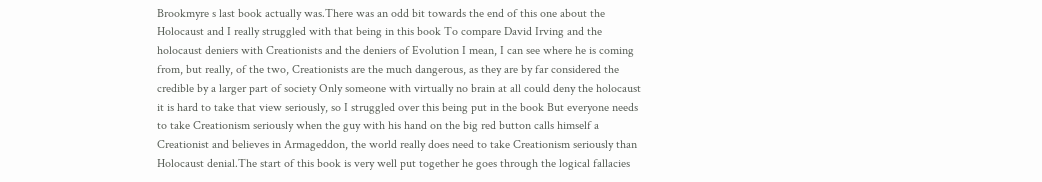Brookmyre s last book actually was.There was an odd bit towards the end of this one about the Holocaust and I really struggled with that being in this book To compare David Irving and the holocaust deniers with Creationists and the deniers of Evolution I mean, I can see where he is coming from, but really, of the two, Creationists are the much dangerous, as they are by far considered the credible by a larger part of society Only someone with virtually no brain at all could deny the holocaust it is hard to take that view seriously, so I struggled over this being put in the book But everyone needs to take Creationism seriously when the guy with his hand on the big red button calls himself a Creationist and believes in Armageddon, the world really does need to take Creationism seriously than Holocaust denial.The start of this book is very well put together he goes through the logical fallacies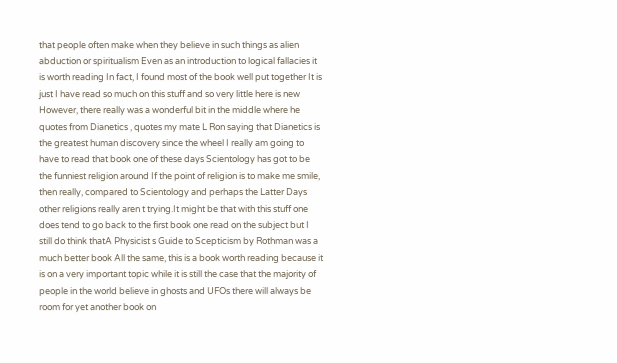that people often make when they believe in such things as alien abduction or spiritualism Even as an introduction to logical fallacies it is worth reading In fact, I found most of the book well put together It is just I have read so much on this stuff and so very little here is new However, there really was a wonderful bit in the middle where he quotes from Dianetics , quotes my mate L Ron saying that Dianetics is the greatest human discovery since the wheel I really am going to have to read that book one of these days Scientology has got to be the funniest religion around If the point of religion is to make me smile, then really, compared to Scientology and perhaps the Latter Days other religions really aren t trying.It might be that with this stuff one does tend to go back to the first book one read on the subject but I still do think thatA Physicist s Guide to Scepticism by Rothman was a much better book All the same, this is a book worth reading because it is on a very important topic while it is still the case that the majority of people in the world believe in ghosts and UFOs there will always be room for yet another book on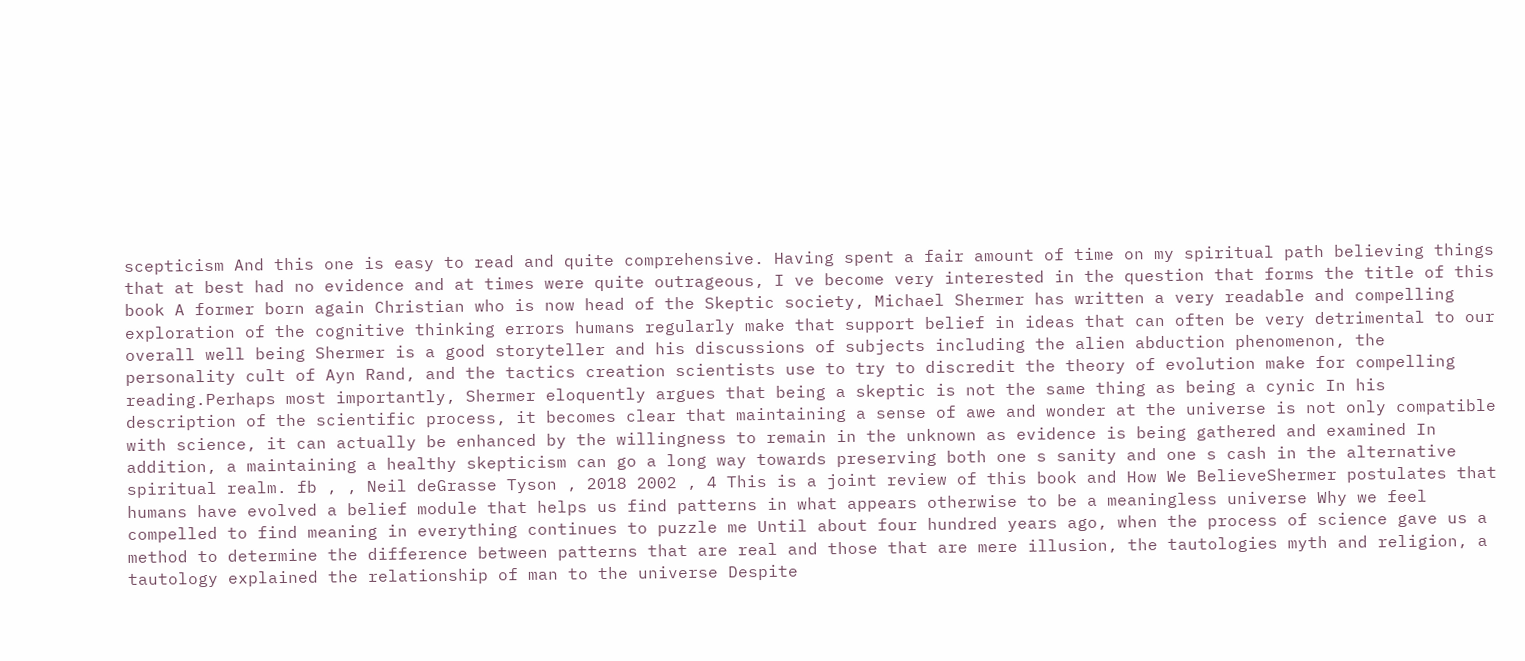scepticism And this one is easy to read and quite comprehensive. Having spent a fair amount of time on my spiritual path believing things that at best had no evidence and at times were quite outrageous, I ve become very interested in the question that forms the title of this book A former born again Christian who is now head of the Skeptic society, Michael Shermer has written a very readable and compelling exploration of the cognitive thinking errors humans regularly make that support belief in ideas that can often be very detrimental to our overall well being Shermer is a good storyteller and his discussions of subjects including the alien abduction phenomenon, the personality cult of Ayn Rand, and the tactics creation scientists use to try to discredit the theory of evolution make for compelling reading.Perhaps most importantly, Shermer eloquently argues that being a skeptic is not the same thing as being a cynic In his description of the scientific process, it becomes clear that maintaining a sense of awe and wonder at the universe is not only compatible with science, it can actually be enhanced by the willingness to remain in the unknown as evidence is being gathered and examined In addition, a maintaining a healthy skepticism can go a long way towards preserving both one s sanity and one s cash in the alternative spiritual realm. fb , , Neil deGrasse Tyson , 2018 2002 , 4 This is a joint review of this book and How We BelieveShermer postulates that humans have evolved a belief module that helps us find patterns in what appears otherwise to be a meaningless universe Why we feel compelled to find meaning in everything continues to puzzle me Until about four hundred years ago, when the process of science gave us a method to determine the difference between patterns that are real and those that are mere illusion, the tautologies myth and religion, a tautology explained the relationship of man to the universe Despite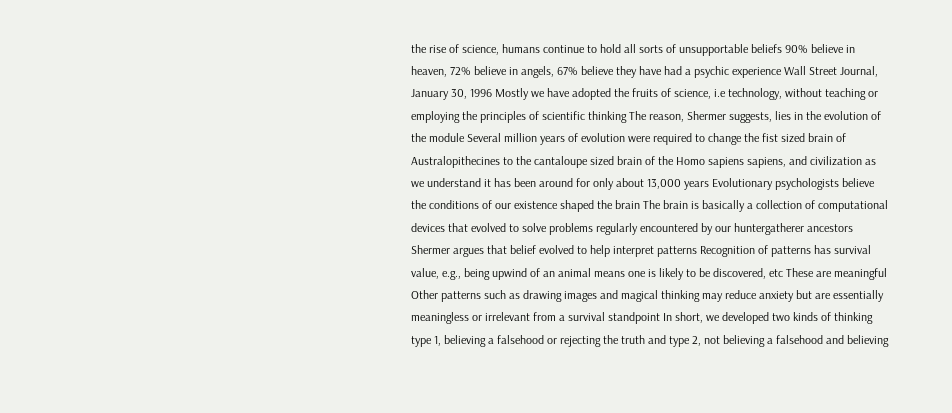the rise of science, humans continue to hold all sorts of unsupportable beliefs 90% believe in heaven, 72% believe in angels, 67% believe they have had a psychic experience Wall Street Journal, January 30, 1996 Mostly we have adopted the fruits of science, i.e technology, without teaching or employing the principles of scientific thinking The reason, Shermer suggests, lies in the evolution of the module Several million years of evolution were required to change the fist sized brain of Australopithecines to the cantaloupe sized brain of the Homo sapiens sapiens, and civilization as we understand it has been around for only about 13,000 years Evolutionary psychologists believe the conditions of our existence shaped the brain The brain is basically a collection of computational devices that evolved to solve problems regularly encountered by our huntergatherer ancestors Shermer argues that belief evolved to help interpret patterns Recognition of patterns has survival value, e.g., being upwind of an animal means one is likely to be discovered, etc These are meaningful Other patterns such as drawing images and magical thinking may reduce anxiety but are essentially meaningless or irrelevant from a survival standpoint In short, we developed two kinds of thinking type 1, believing a falsehood or rejecting the truth and type 2, not believing a falsehood and believing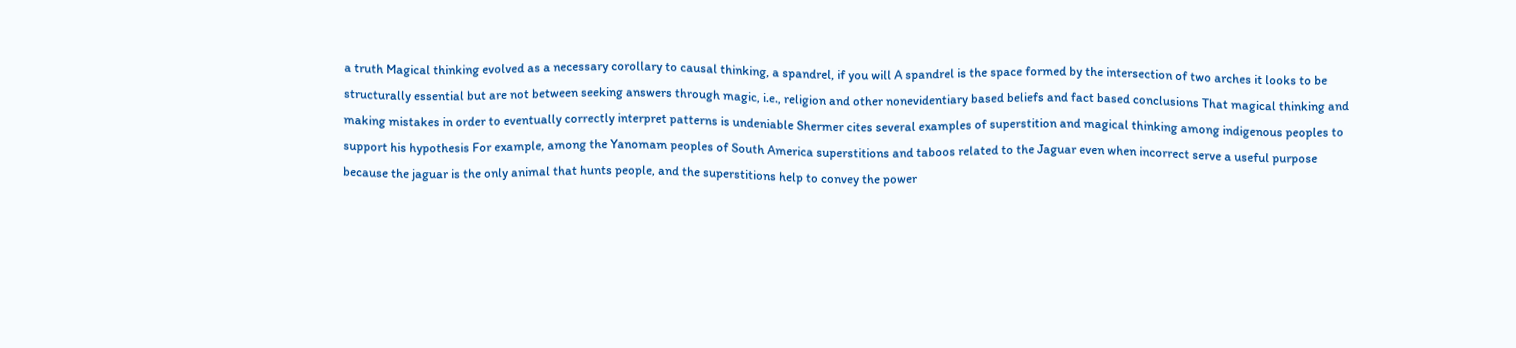a truth Magical thinking evolved as a necessary corollary to causal thinking, a spandrel, if you will A spandrel is the space formed by the intersection of two arches it looks to be structurally essential but are not between seeking answers through magic, i.e., religion and other nonevidentiary based beliefs and fact based conclusions That magical thinking and making mistakes in order to eventually correctly interpret patterns is undeniable Shermer cites several examples of superstition and magical thinking among indigenous peoples to support his hypothesis For example, among the Yanomam peoples of South America superstitions and taboos related to the Jaguar even when incorrect serve a useful purpose because the jaguar is the only animal that hunts people, and the superstitions help to convey the power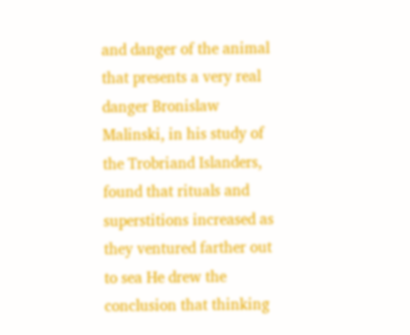and danger of the animal that presents a very real danger Bronislaw Malinski, in his study of the Trobriand Islanders, found that rituals and superstitions increased as they ventured farther out to sea He drew the conclusion that thinking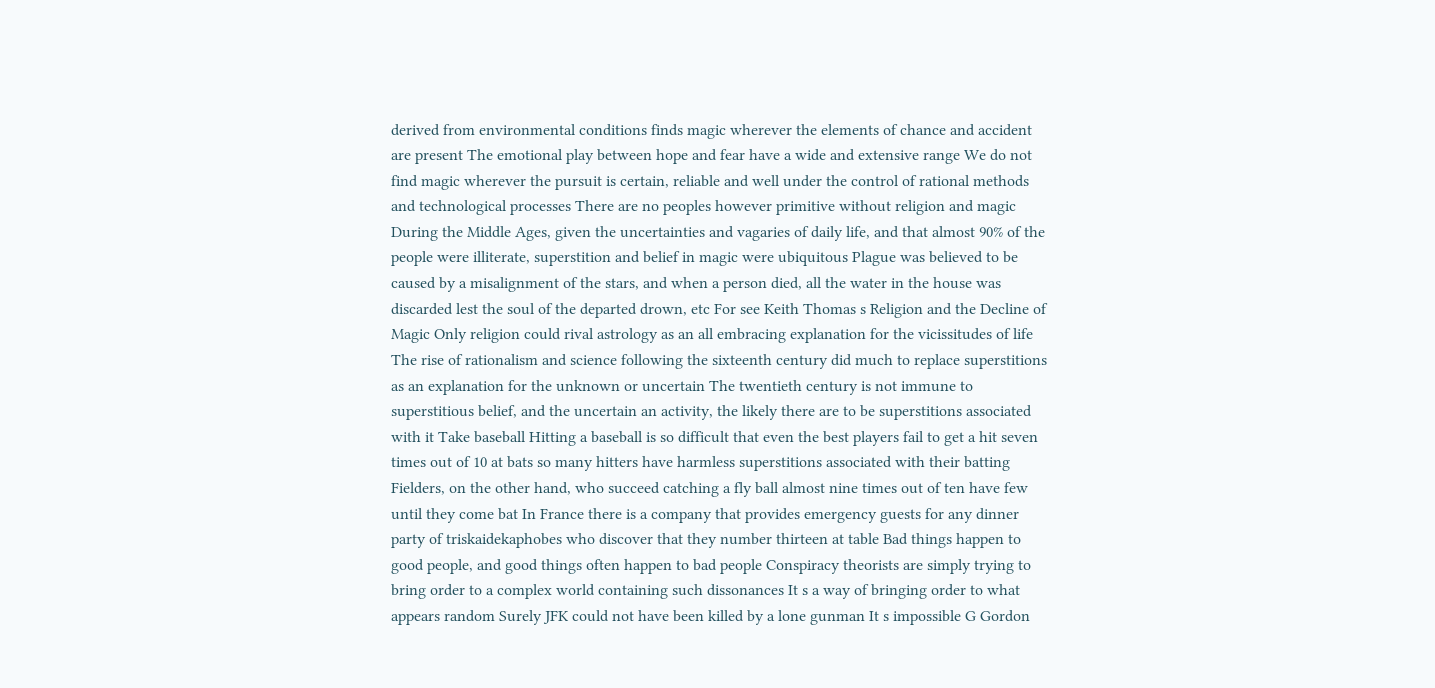derived from environmental conditions finds magic wherever the elements of chance and accident are present The emotional play between hope and fear have a wide and extensive range We do not find magic wherever the pursuit is certain, reliable and well under the control of rational methods and technological processes There are no peoples however primitive without religion and magic During the Middle Ages, given the uncertainties and vagaries of daily life, and that almost 90% of the people were illiterate, superstition and belief in magic were ubiquitous Plague was believed to be caused by a misalignment of the stars, and when a person died, all the water in the house was discarded lest the soul of the departed drown, etc For see Keith Thomas s Religion and the Decline of Magic Only religion could rival astrology as an all embracing explanation for the vicissitudes of life The rise of rationalism and science following the sixteenth century did much to replace superstitions as an explanation for the unknown or uncertain The twentieth century is not immune to superstitious belief, and the uncertain an activity, the likely there are to be superstitions associated with it Take baseball Hitting a baseball is so difficult that even the best players fail to get a hit seven times out of 10 at bats so many hitters have harmless superstitions associated with their batting Fielders, on the other hand, who succeed catching a fly ball almost nine times out of ten have few until they come bat In France there is a company that provides emergency guests for any dinner party of triskaidekaphobes who discover that they number thirteen at table Bad things happen to good people, and good things often happen to bad people Conspiracy theorists are simply trying to bring order to a complex world containing such dissonances It s a way of bringing order to what appears random Surely JFK could not have been killed by a lone gunman It s impossible G Gordon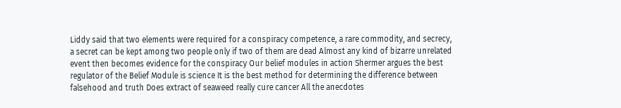Liddy said that two elements were required for a conspiracy competence, a rare commodity, and secrecy, a secret can be kept among two people only if two of them are dead Almost any kind of bizarre unrelated event then becomes evidence for the conspiracy Our belief modules in action Shermer argues the best regulator of the Belief Module is science It is the best method for determining the difference between falsehood and truth Does extract of seaweed really cure cancer All the anecdotes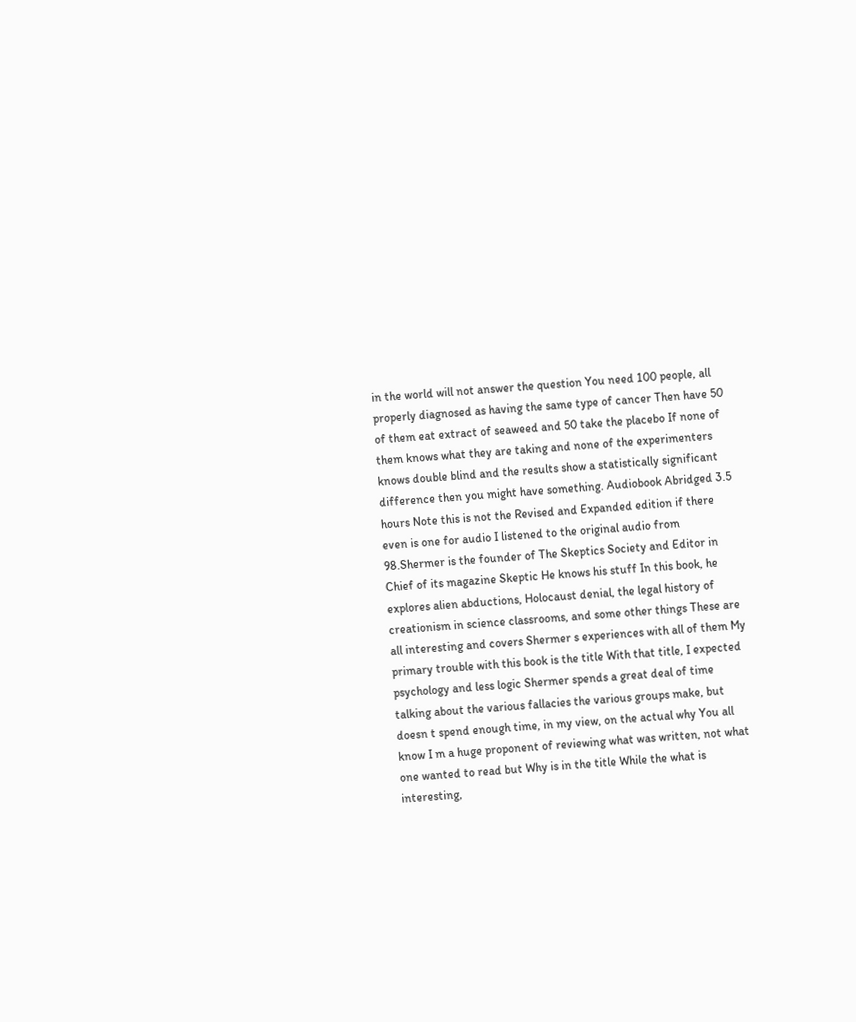in the world will not answer the question You need 100 people, all properly diagnosed as having the same type of cancer Then have 50 of them eat extract of seaweed and 50 take the placebo If none of them knows what they are taking and none of the experimenters knows double blind and the results show a statistically significant difference then you might have something. Audiobook Abridged 3.5 hours Note this is not the Revised and Expanded edition if there even is one for audio I listened to the original audio from 98.Shermer is the founder of The Skeptics Society and Editor in Chief of its magazine Skeptic He knows his stuff In this book, he explores alien abductions, Holocaust denial, the legal history of creationism in science classrooms, and some other things These are all interesting and covers Shermer s experiences with all of them My primary trouble with this book is the title With that title, I expected psychology and less logic Shermer spends a great deal of time talking about the various fallacies the various groups make, but doesn t spend enough time, in my view, on the actual why You all know I m a huge proponent of reviewing what was written, not what one wanted to read but Why is in the title While the what is interesting,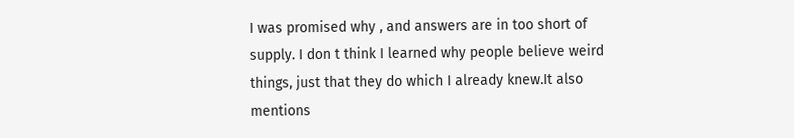I was promised why , and answers are in too short of supply. I don t think I learned why people believe weird things, just that they do which I already knew.It also mentions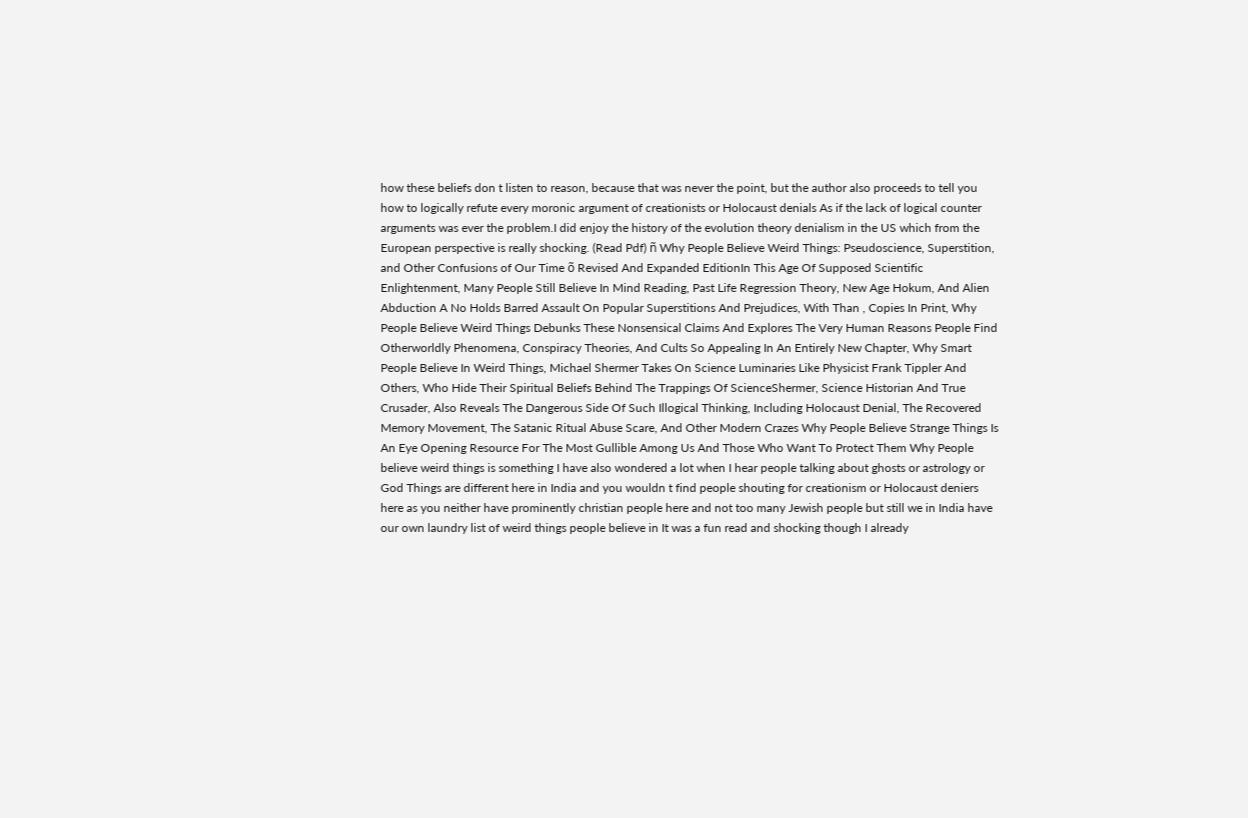how these beliefs don t listen to reason, because that was never the point, but the author also proceeds to tell you how to logically refute every moronic argument of creationists or Holocaust denials As if the lack of logical counter arguments was ever the problem.I did enjoy the history of the evolution theory denialism in the US which from the European perspective is really shocking. (Read Pdf) ñ Why People Believe Weird Things: Pseudoscience, Superstition, and Other Confusions of Our Time õ Revised And Expanded EditionIn This Age Of Supposed Scientific Enlightenment, Many People Still Believe In Mind Reading, Past Life Regression Theory, New Age Hokum, And Alien Abduction A No Holds Barred Assault On Popular Superstitions And Prejudices, With Than , Copies In Print, Why People Believe Weird Things Debunks These Nonsensical Claims And Explores The Very Human Reasons People Find Otherworldly Phenomena, Conspiracy Theories, And Cults So Appealing In An Entirely New Chapter, Why Smart People Believe In Weird Things, Michael Shermer Takes On Science Luminaries Like Physicist Frank Tippler And Others, Who Hide Their Spiritual Beliefs Behind The Trappings Of ScienceShermer, Science Historian And True Crusader, Also Reveals The Dangerous Side Of Such Illogical Thinking, Including Holocaust Denial, The Recovered Memory Movement, The Satanic Ritual Abuse Scare, And Other Modern Crazes Why People Believe Strange Things Is An Eye Opening Resource For The Most Gullible Among Us And Those Who Want To Protect Them Why People believe weird things is something I have also wondered a lot when I hear people talking about ghosts or astrology or God Things are different here in India and you wouldn t find people shouting for creationism or Holocaust deniers here as you neither have prominently christian people here and not too many Jewish people but still we in India have our own laundry list of weird things people believe in It was a fun read and shocking though I already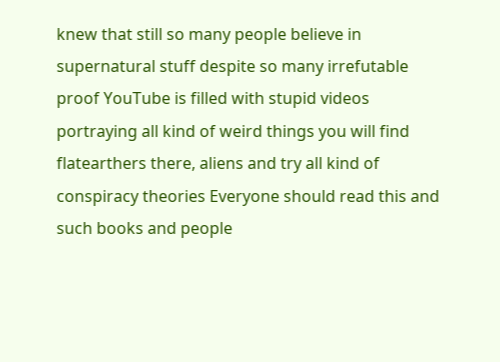knew that still so many people believe in supernatural stuff despite so many irrefutable proof YouTube is filled with stupid videos portraying all kind of weird things you will find flatearthers there, aliens and try all kind of conspiracy theories Everyone should read this and such books and people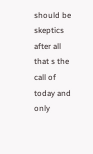should be skeptics after all that s the call of today and only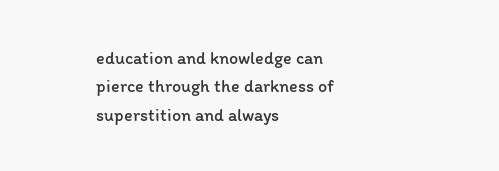education and knowledge can pierce through the darkness of superstition and always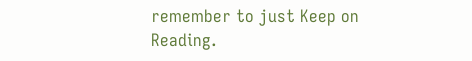remember to just Keep on Reading.